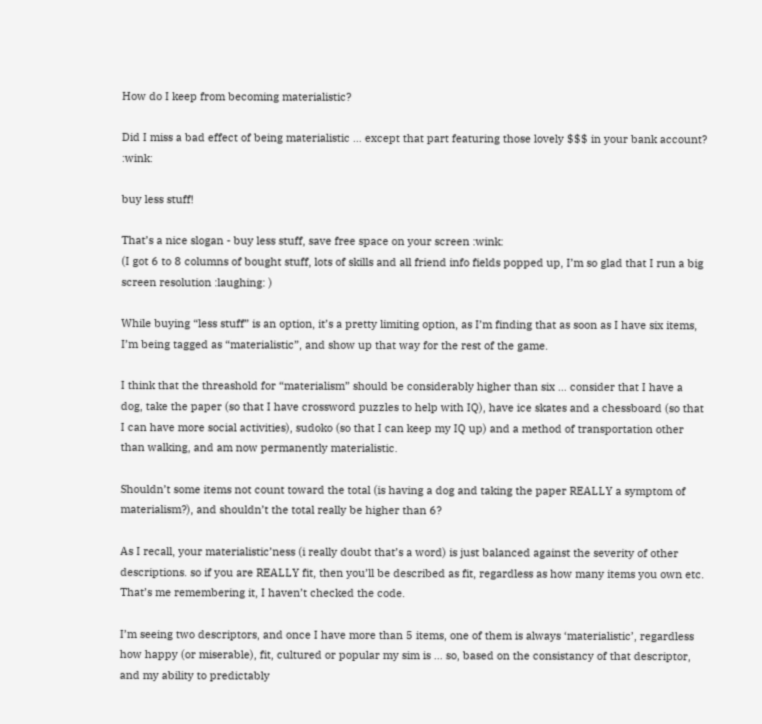How do I keep from becoming materialistic?

Did I miss a bad effect of being materialistic … except that part featuring those lovely $$$ in your bank account? :wink:

buy less stuff!

That’s a nice slogan - buy less stuff, save free space on your screen :wink:
(I got 6 to 8 columns of bought stuff, lots of skills and all friend info fields popped up, I’m so glad that I run a big screen resolution :laughing: )

While buying “less stuff” is an option, it’s a pretty limiting option, as I’m finding that as soon as I have six items, I’m being tagged as “materialistic”, and show up that way for the rest of the game.

I think that the threashold for “materialism” should be considerably higher than six … consider that I have a dog, take the paper (so that I have crossword puzzles to help with IQ), have ice skates and a chessboard (so that I can have more social activities), sudoko (so that I can keep my IQ up) and a method of transportation other than walking, and am now permanently materialistic.

Shouldn’t some items not count toward the total (is having a dog and taking the paper REALLY a symptom of materialism?), and shouldn’t the total really be higher than 6?

As I recall, your materialistic’ness (i really doubt that’s a word) is just balanced against the severity of other descriptions. so if you are REALLY fit, then you’ll be described as fit, regardless as how many items you own etc.
That’s me remembering it, I haven’t checked the code.

I’m seeing two descriptors, and once I have more than 5 items, one of them is always ‘materialistic’, regardless how happy (or miserable), fit, cultured or popular my sim is … so, based on the consistancy of that descriptor, and my ability to predictably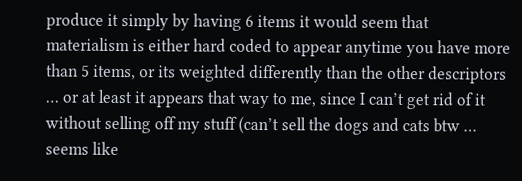produce it simply by having 6 items it would seem that materialism is either hard coded to appear anytime you have more than 5 items, or its weighted differently than the other descriptors … or at least it appears that way to me, since I can’t get rid of it without selling off my stuff (can’t sell the dogs and cats btw … seems like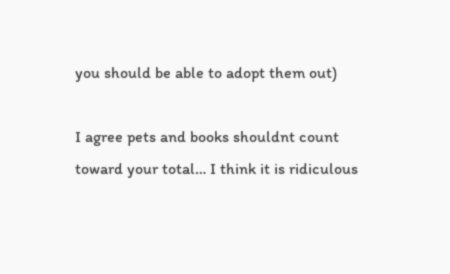you should be able to adopt them out)

I agree pets and books shouldnt count toward your total… I think it is ridiculous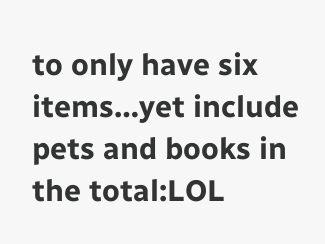to only have six items…yet include pets and books in the total:LOL